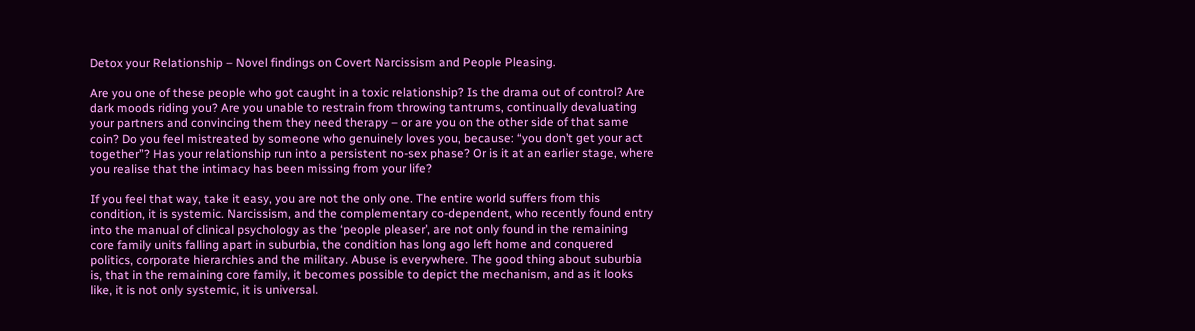Detox your Relationship – Novel findings on Covert Narcissism and People Pleasing.

Are you one of these people who got caught in a toxic relationship? Is the drama out of control? Are dark moods riding you? Are you unable to restrain from throwing tantrums, continually devaluating your partners and convincing them they need therapy – or are you on the other side of that same coin? Do you feel mistreated by someone who genuinely loves you, because: “you don’t get your act together”? Has your relationship run into a persistent no-sex phase? Or is it at an earlier stage, where you realise that the intimacy has been missing from your life?

If you feel that way, take it easy, you are not the only one. The entire world suffers from this condition, it is systemic. Narcissism, and the complementary co-dependent, who recently found entry into the manual of clinical psychology as the ‘people pleaser’, are not only found in the remaining core family units falling apart in suburbia, the condition has long ago left home and conquered politics, corporate hierarchies and the military. Abuse is everywhere. The good thing about suburbia is, that in the remaining core family, it becomes possible to depict the mechanism, and as it looks like, it is not only systemic, it is universal.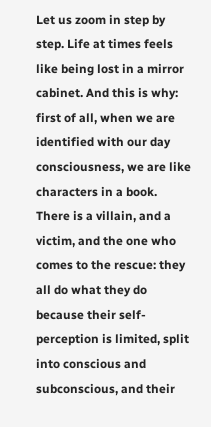Let us zoom in step by step. Life at times feels like being lost in a mirror cabinet. And this is why: first of all, when we are identified with our day consciousness, we are like characters in a book. There is a villain, and a victim, and the one who comes to the rescue: they all do what they do because their self-perception is limited, split into conscious and subconscious, and their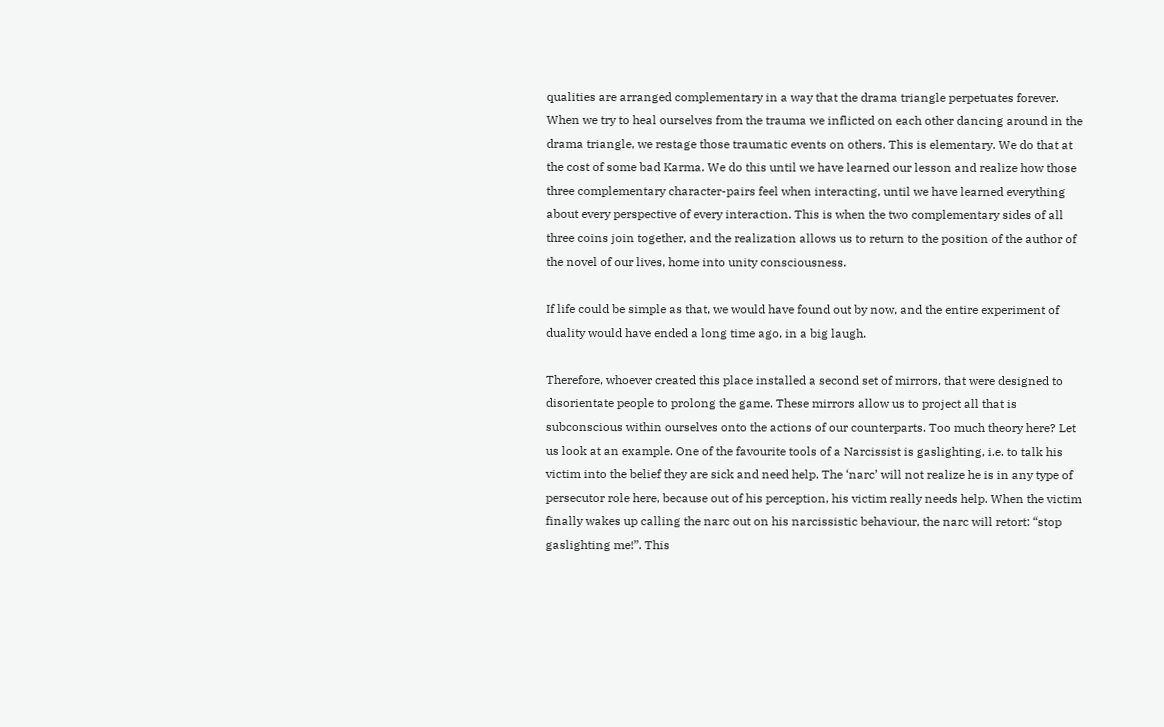qualities are arranged complementary in a way that the drama triangle perpetuates forever. When we try to heal ourselves from the trauma we inflicted on each other dancing around in the drama triangle, we restage those traumatic events on others. This is elementary. We do that at the cost of some bad Karma. We do this until we have learned our lesson and realize how those three complementary character-pairs feel when interacting, until we have learned everything about every perspective of every interaction. This is when the two complementary sides of all three coins join together, and the realization allows us to return to the position of the author of the novel of our lives, home into unity consciousness.

If life could be simple as that, we would have found out by now, and the entire experiment of duality would have ended a long time ago, in a big laugh.

Therefore, whoever created this place installed a second set of mirrors, that were designed to disorientate people to prolong the game. These mirrors allow us to project all that is subconscious within ourselves onto the actions of our counterparts. Too much theory here? Let us look at an example. One of the favourite tools of a Narcissist is gaslighting, i.e. to talk his victim into the belief they are sick and need help. The ‘narc’ will not realize he is in any type of persecutor role here, because out of his perception, his victim really needs help. When the victim finally wakes up calling the narc out on his narcissistic behaviour, the narc will retort: “stop gaslighting me!”. This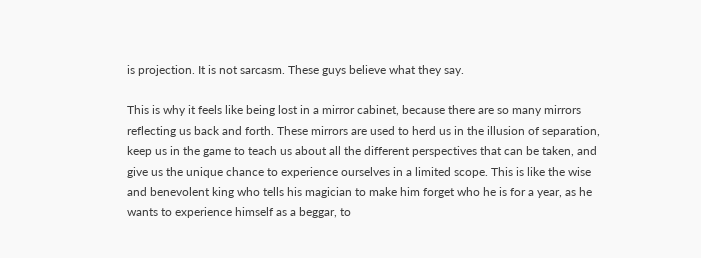is projection. It is not sarcasm. These guys believe what they say.

This is why it feels like being lost in a mirror cabinet, because there are so many mirrors reflecting us back and forth. These mirrors are used to herd us in the illusion of separation, keep us in the game to teach us about all the different perspectives that can be taken, and give us the unique chance to experience ourselves in a limited scope. This is like the wise and benevolent king who tells his magician to make him forget who he is for a year, as he wants to experience himself as a beggar, to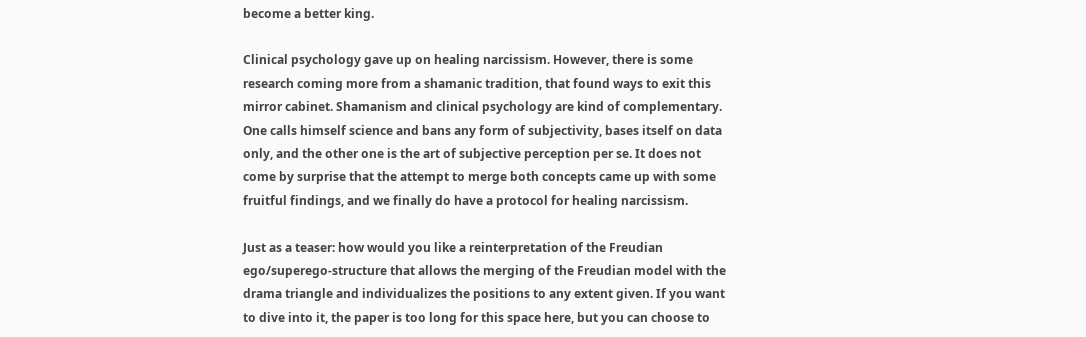become a better king.

Clinical psychology gave up on healing narcissism. However, there is some research coming more from a shamanic tradition, that found ways to exit this mirror cabinet. Shamanism and clinical psychology are kind of complementary. One calls himself science and bans any form of subjectivity, bases itself on data only, and the other one is the art of subjective perception per se. It does not come by surprise that the attempt to merge both concepts came up with some fruitful findings, and we finally do have a protocol for healing narcissism.

Just as a teaser: how would you like a reinterpretation of the Freudian ego/superego-structure that allows the merging of the Freudian model with the drama triangle and individualizes the positions to any extent given. If you want to dive into it, the paper is too long for this space here, but you can choose to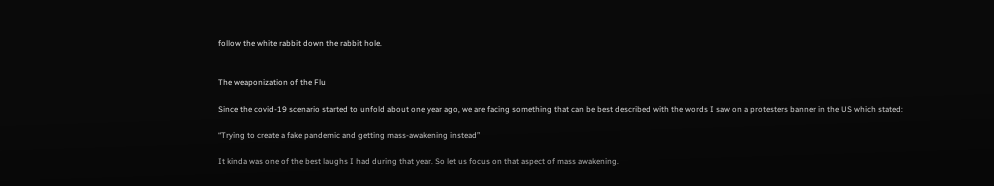follow the white rabbit down the rabbit hole.


The weaponization of the Flu

Since the covid-19 scenario started to unfold about one year ago, we are facing something that can be best described with the words I saw on a protesters banner in the US which stated:

“Trying to create a fake pandemic and getting mass-awakening instead”

It kinda was one of the best laughs I had during that year. So let us focus on that aspect of mass awakening.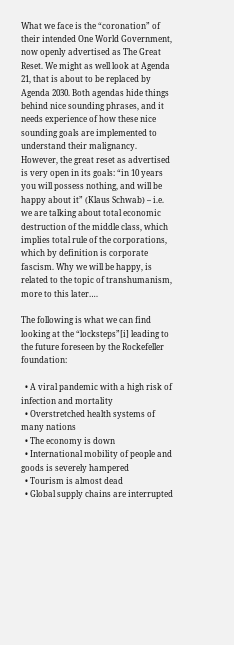What we face is the “coronation” of their intended One World Government, now openly advertised as The Great Reset. We might as well look at Agenda 21, that is about to be replaced by Agenda 2030. Both agendas hide things behind nice sounding phrases, and it needs experience of how these nice sounding goals are implemented to understand their malignancy. However, the great reset as advertised is very open in its goals: “in 10 years you will possess nothing, and will be happy about it” (Klaus Schwab) – i.e. we are talking about total economic destruction of the middle class, which implies total rule of the corporations, which by definition is corporate fascism. Why we will be happy, is related to the topic of transhumanism, more to this later….

The following is what we can find looking at the “locksteps”[i] leading to the future foreseen by the Rockefeller foundation:

  • A viral pandemic with a high risk of infection and mortality
  • Overstretched health systems of many nations
  • The economy is down
  • International mobility of people and goods is severely hampered
  • Tourism is almost dead
  • Global supply chains are interrupted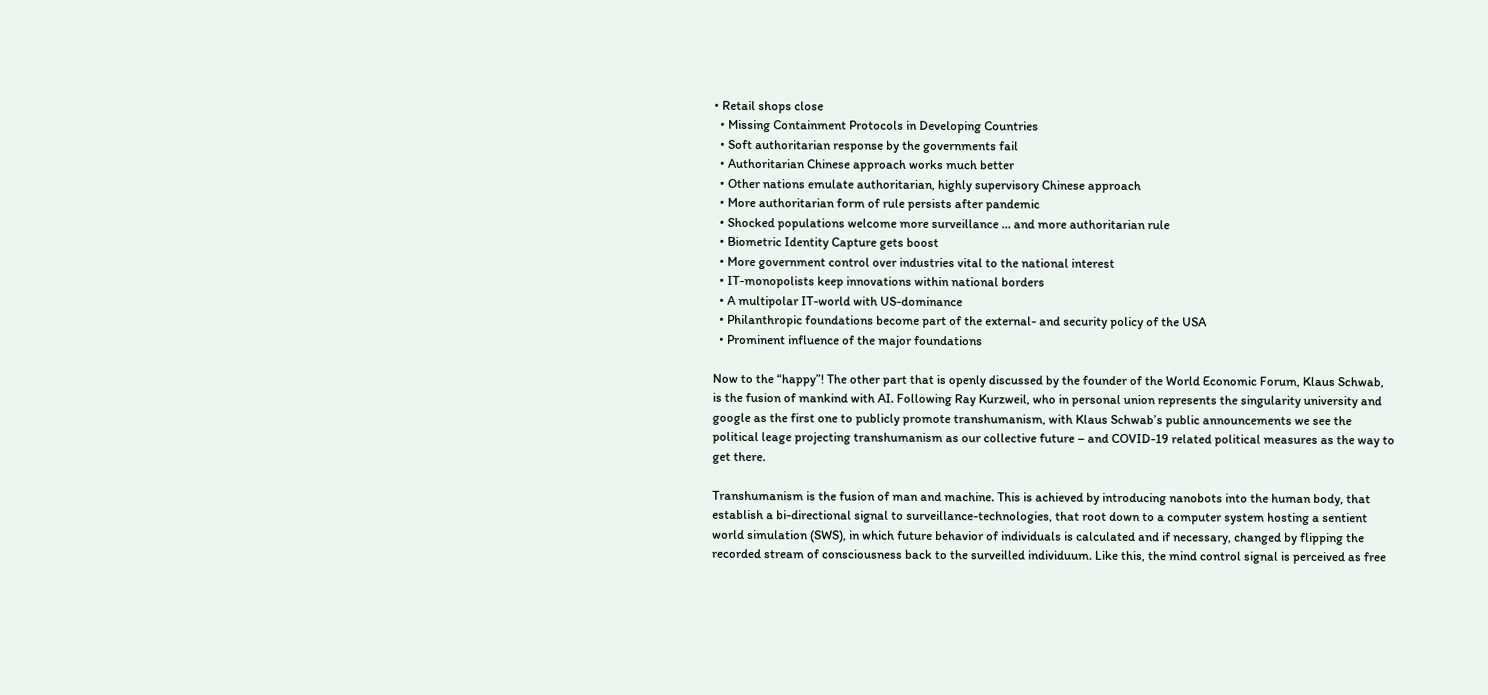• Retail shops close
  • Missing Containment Protocols in Developing Countries
  • Soft authoritarian response by the governments fail
  • Authoritarian Chinese approach works much better
  • Other nations emulate authoritarian, highly supervisory Chinese approach
  • More authoritarian form of rule persists after pandemic
  • Shocked populations welcome more surveillance … and more authoritarian rule
  • Biometric Identity Capture gets boost
  • More government control over industries vital to the national interest
  • IT-monopolists keep innovations within national borders
  • A multipolar IT-world with US-dominance
  • Philanthropic foundations become part of the external- and security policy of the USA
  • Prominent influence of the major foundations

Now to the “happy”! The other part that is openly discussed by the founder of the World Economic Forum, Klaus Schwab, is the fusion of mankind with AI. Following Ray Kurzweil, who in personal union represents the singularity university and google as the first one to publicly promote transhumanism, with Klaus Schwab’s public announcements we see the political leage projecting transhumanism as our collective future – and COVID-19 related political measures as the way to get there.

Transhumanism is the fusion of man and machine. This is achieved by introducing nanobots into the human body, that establish a bi-directional signal to surveillance-technologies, that root down to a computer system hosting a sentient world simulation (SWS), in which future behavior of individuals is calculated and if necessary, changed by flipping the recorded stream of consciousness back to the surveilled individuum. Like this, the mind control signal is perceived as free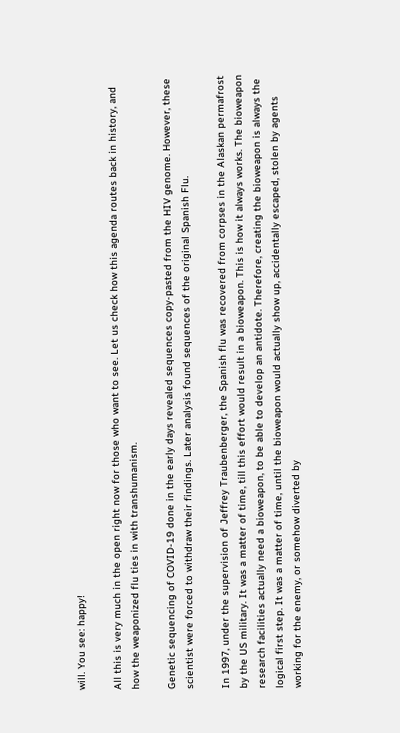will. You see: happy!

All this is very much in the open right now for those who want to see. Let us check how this agenda routes back in history, and how the weaponized flu ties in with transhumanism.

Genetic sequencing of COVID-19 done in the early days revealed sequences copy-pasted from the HIV genome. However, these scientist were forced to withdraw their findings. Later analysis found sequences of the original Spanish Flu.

In 1997, under the supervision of Jeffrey Traubenberger, the Spanish flu was recovered from corpses in the Alaskan permafrost by the US military. It was a matter of time, till this effort would result in a bioweapon. This is how it always works. The bioweapon research facilities actually need a bioweapon, to be able to develop an antidote. Therefore, creating the bioweapon is always the logical first step. It was a matter of time, until the bioweapon would actually show up, accidentally escaped, stolen by agents working for the enemy, or somehow diverted by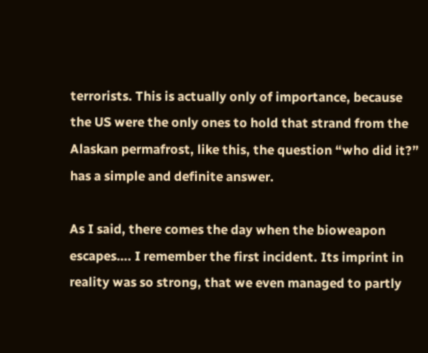terrorists. This is actually only of importance, because the US were the only ones to hold that strand from the Alaskan permafrost, like this, the question “who did it?” has a simple and definite answer.

As I said, there comes the day when the bioweapon escapes…. I remember the first incident. Its imprint in reality was so strong, that we even managed to partly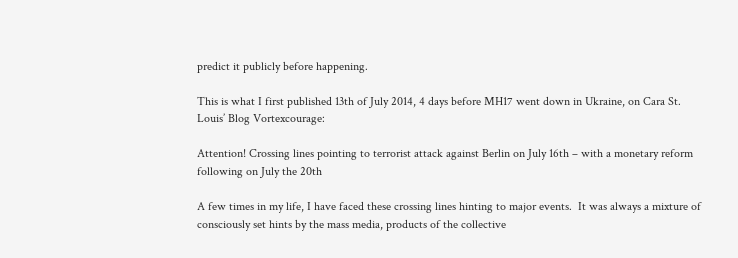predict it publicly before happening.

This is what I first published 13th of July 2014, 4 days before MH17 went down in Ukraine, on Cara St. Louis’ Blog Vortexcourage:

Attention! Crossing lines pointing to terrorist attack against Berlin on July 16th – with a monetary reform following on July the 20th

A few times in my life, I have faced these crossing lines hinting to major events.  It was always a mixture of consciously set hints by the mass media, products of the collective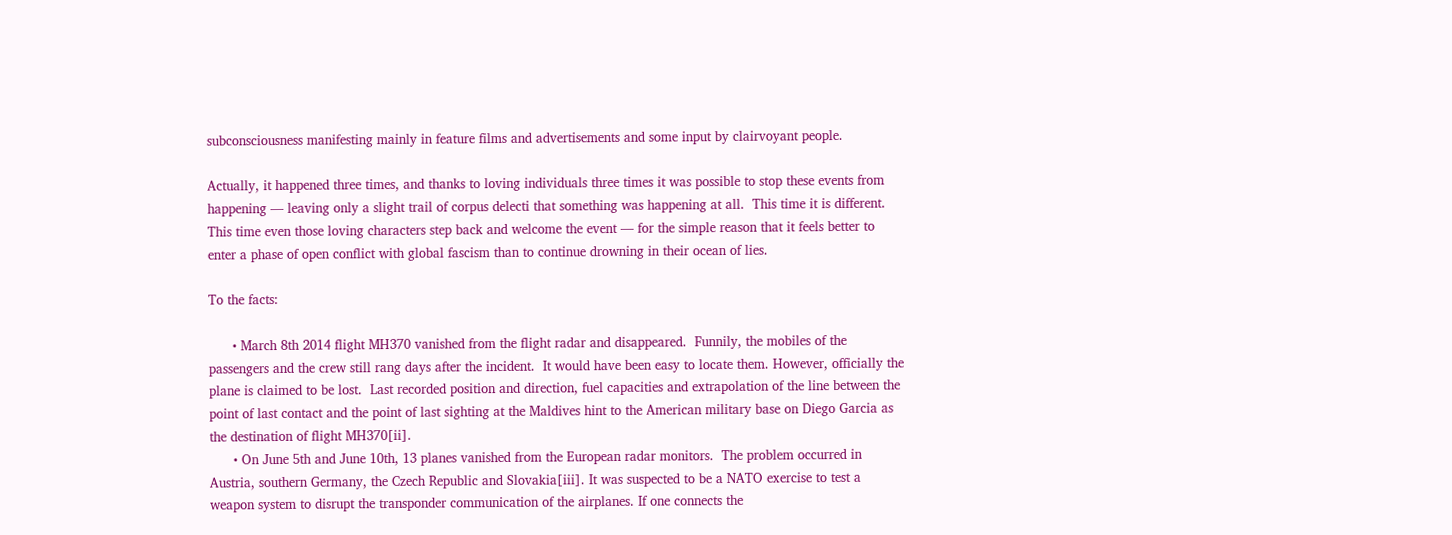subconsciousness manifesting mainly in feature films and advertisements and some input by clairvoyant people.

Actually, it happened three times, and thanks to loving individuals three times it was possible to stop these events from happening — leaving only a slight trail of corpus delecti that something was happening at all.  This time it is different.  This time even those loving characters step back and welcome the event — for the simple reason that it feels better to enter a phase of open conflict with global fascism than to continue drowning in their ocean of lies.

To the facts:

      • March 8th 2014 flight MH370 vanished from the flight radar and disappeared.  Funnily, the mobiles of the passengers and the crew still rang days after the incident.  It would have been easy to locate them. However, officially the plane is claimed to be lost.  Last recorded position and direction, fuel capacities and extrapolation of the line between the point of last contact and the point of last sighting at the Maldives hint to the American military base on Diego Garcia as the destination of flight MH370[ii].
      • On June 5th and June 10th, 13 planes vanished from the European radar monitors.  The problem occurred in Austria, southern Germany, the Czech Republic and Slovakia[iii]. It was suspected to be a NATO exercise to test a weapon system to disrupt the transponder communication of the airplanes. If one connects the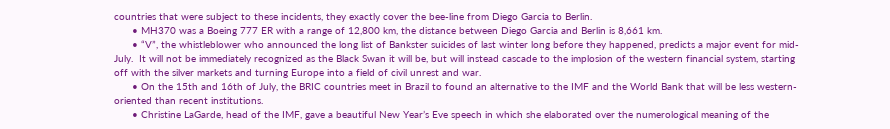countries that were subject to these incidents, they exactly cover the bee-line from Diego Garcia to Berlin.
      • MH370 was a Boeing 777 ER with a range of 12,800 km, the distance between Diego Garcia and Berlin is 8,661 km.
      • “V”, the whistleblower who announced the long list of Bankster suicides of last winter long before they happened, predicts a major event for mid-July.  It will not be immediately recognized as the Black Swan it will be, but will instead cascade to the implosion of the western financial system, starting off with the silver markets and turning Europe into a field of civil unrest and war.
      • On the 15th and 16th of July, the BRIC countries meet in Brazil to found an alternative to the IMF and the World Bank that will be less western-oriented than recent institutions.
      • Christine LaGarde, head of the IMF, gave a beautiful New Year’s Eve speech in which she elaborated over the numerological meaning of the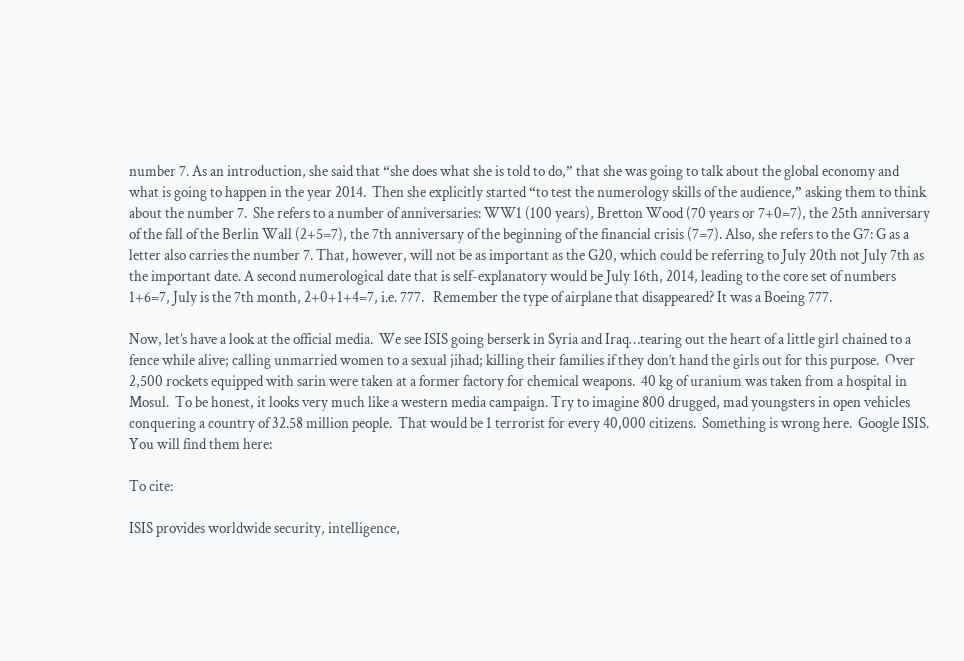number 7. As an introduction, she said that “she does what she is told to do,” that she was going to talk about the global economy and what is going to happen in the year 2014.  Then she explicitly started “to test the numerology skills of the audience,” asking them to think about the number 7.  She refers to a number of anniversaries: WW1 (100 years), Bretton Wood (70 years or 7+0=7), the 25th anniversary of the fall of the Berlin Wall (2+5=7), the 7th anniversary of the beginning of the financial crisis (7=7). Also, she refers to the G7: G as a letter also carries the number 7. That, however, will not be as important as the G20, which could be referring to July 20th not July 7th as the important date. A second numerological date that is self-explanatory would be July 16th, 2014, leading to the core set of numbers 1+6=7, July is the 7th month, 2+0+1+4=7, i.e. 777.   Remember the type of airplane that disappeared? It was a Boeing 777.

Now, let’s have a look at the official media.  We see ISIS going berserk in Syria and Iraq…tearing out the heart of a little girl chained to a fence while alive; calling unmarried women to a sexual jihad; killing their families if they don’t hand the girls out for this purpose.  Over 2,500 rockets equipped with sarin were taken at a former factory for chemical weapons.  40 kg of uranium was taken from a hospital in Mosul.  To be honest, it looks very much like a western media campaign. Try to imagine 800 drugged, mad youngsters in open vehicles conquering a country of 32.58 million people.  That would be 1 terrorist for every 40,000 citizens.  Something is wrong here.  Google ISIS.  You will find them here:

To cite:

ISIS provides worldwide security, intelligence,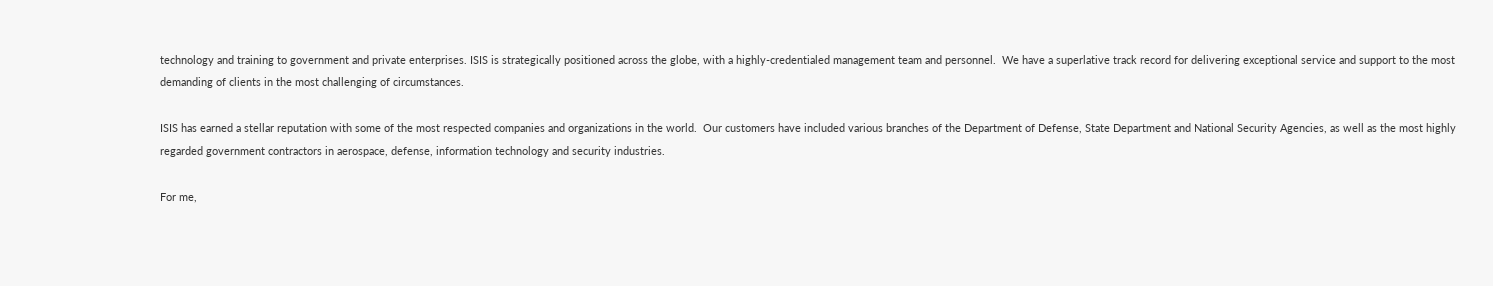technology and training to government and private enterprises. ISIS is strategically positioned across the globe, with a highly-credentialed management team and personnel.  We have a superlative track record for delivering exceptional service and support to the most demanding of clients in the most challenging of circumstances.

ISIS has earned a stellar reputation with some of the most respected companies and organizations in the world.  Our customers have included various branches of the Department of Defense, State Department and National Security Agencies, as well as the most highly regarded government contractors in aerospace, defense, information technology and security industries.

For me,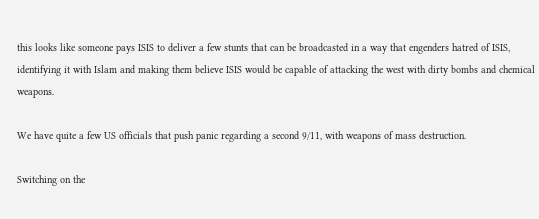this looks like someone pays ISIS to deliver a few stunts that can be broadcasted in a way that engenders hatred of ISIS, identifying it with Islam and making them believe ISIS would be capable of attacking the west with dirty bombs and chemical weapons.

We have quite a few US officials that push panic regarding a second 9/11, with weapons of mass destruction.

Switching on the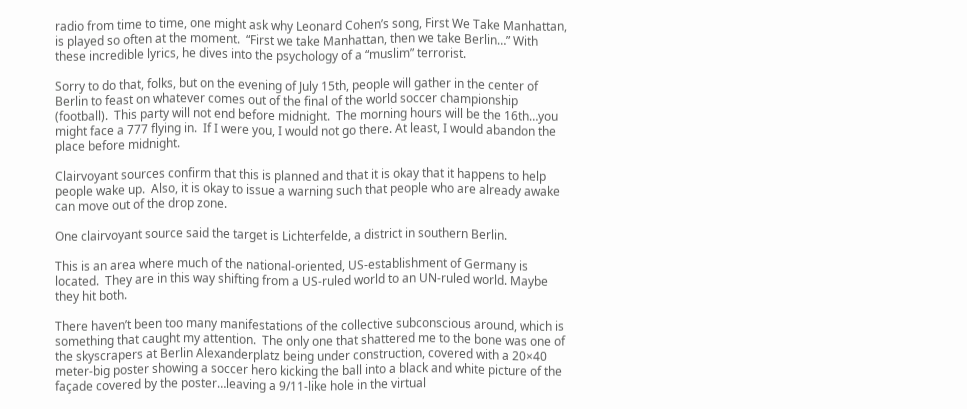radio from time to time, one might ask why Leonard Cohen’s song, First We Take Manhattan, is played so often at the moment.  “First we take Manhattan, then we take Berlin…” With these incredible lyrics, he dives into the psychology of a “muslim” terrorist.

Sorry to do that, folks, but on the evening of July 15th, people will gather in the center of Berlin to feast on whatever comes out of the final of the world soccer championship (football).  This party will not end before midnight.  The morning hours will be the 16th…you might face a 777 flying in.  If I were you, I would not go there. At least, I would abandon the place before midnight.

Clairvoyant sources confirm that this is planned and that it is okay that it happens to help people wake up.  Also, it is okay to issue a warning such that people who are already awake can move out of the drop zone.

One clairvoyant source said the target is Lichterfelde, a district in southern Berlin.

This is an area where much of the national-oriented, US-establishment of Germany is located.  They are in this way shifting from a US-ruled world to an UN-ruled world. Maybe they hit both.

There haven’t been too many manifestations of the collective subconscious around, which is something that caught my attention.  The only one that shattered me to the bone was one of the skyscrapers at Berlin Alexanderplatz being under construction, covered with a 20×40 meter-big poster showing a soccer hero kicking the ball into a black and white picture of the façade covered by the poster…leaving a 9/11-like hole in the virtual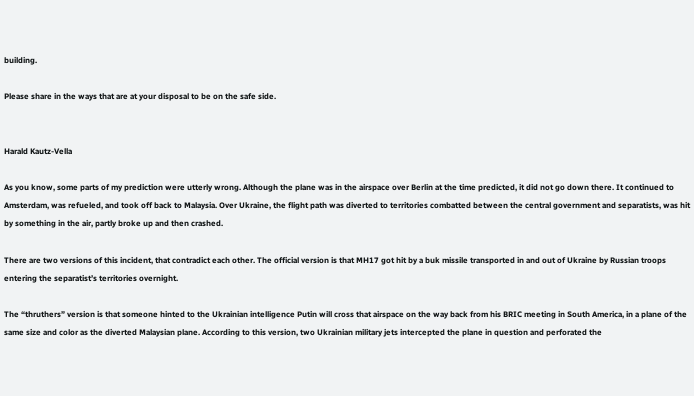building.

Please share in the ways that are at your disposal to be on the safe side.


Harald Kautz-Vella

As you know, some parts of my prediction were utterly wrong. Although the plane was in the airspace over Berlin at the time predicted, it did not go down there. It continued to Amsterdam, was refueled, and took off back to Malaysia. Over Ukraine, the flight path was diverted to territories combatted between the central government and separatists, was hit by something in the air, partly broke up and then crashed.

There are two versions of this incident, that contradict each other. The official version is that MH17 got hit by a buk missile transported in and out of Ukraine by Russian troops entering the separatist’s territories overnight.

The “thruthers” version is that someone hinted to the Ukrainian intelligence Putin will cross that airspace on the way back from his BRIC meeting in South America, in a plane of the same size and color as the diverted Malaysian plane. According to this version, two Ukrainian military jets intercepted the plane in question and perforated the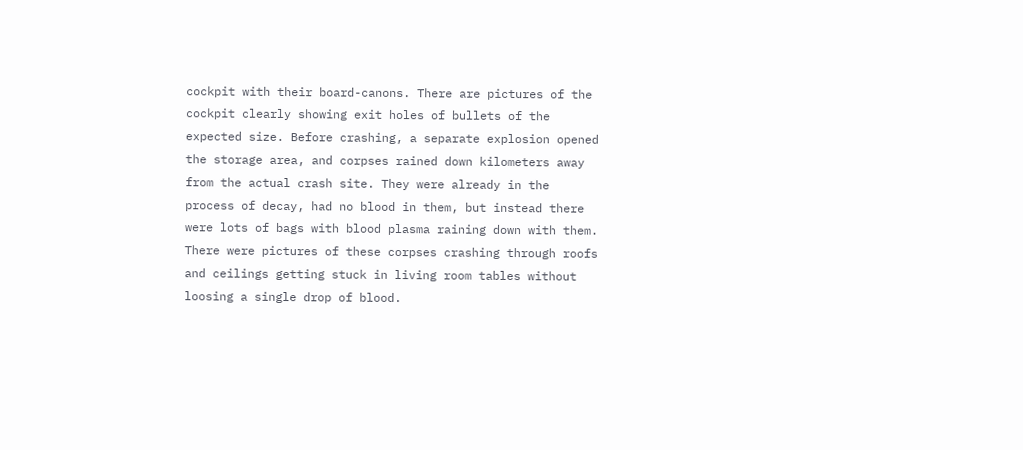cockpit with their board-canons. There are pictures of the cockpit clearly showing exit holes of bullets of the expected size. Before crashing, a separate explosion opened the storage area, and corpses rained down kilometers away from the actual crash site. They were already in the process of decay, had no blood in them, but instead there were lots of bags with blood plasma raining down with them. There were pictures of these corpses crashing through roofs and ceilings getting stuck in living room tables without loosing a single drop of blood.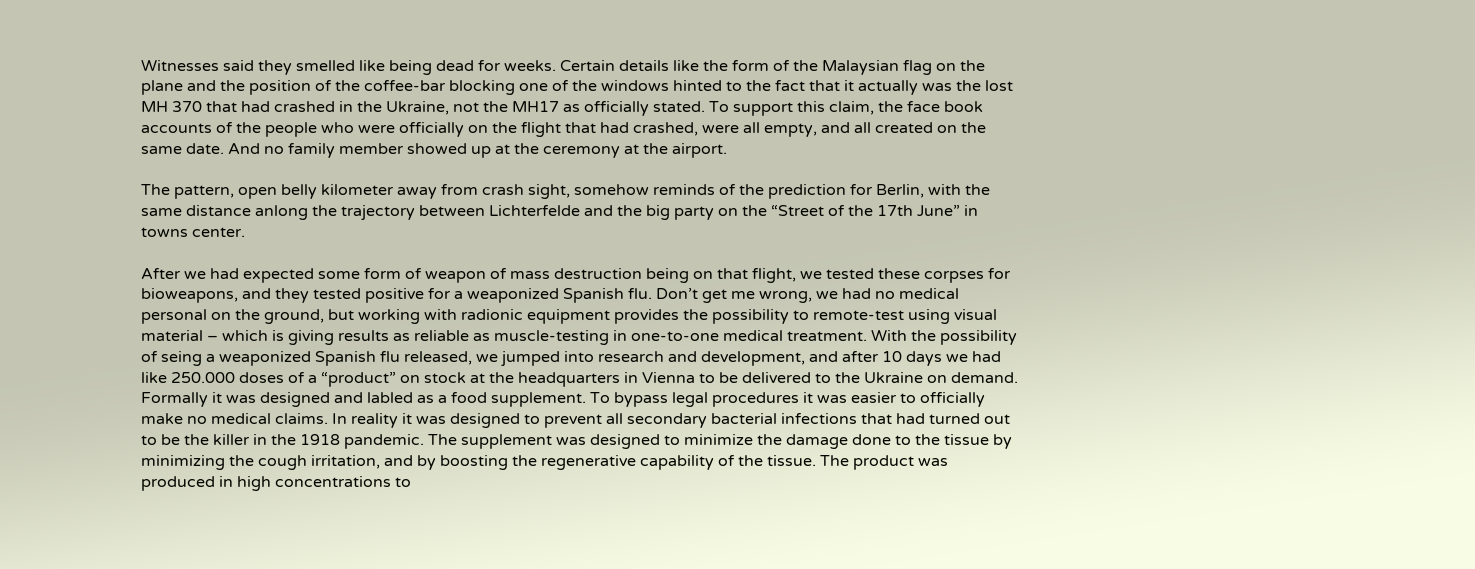Witnesses said they smelled like being dead for weeks. Certain details like the form of the Malaysian flag on the plane and the position of the coffee-bar blocking one of the windows hinted to the fact that it actually was the lost MH 370 that had crashed in the Ukraine, not the MH17 as officially stated. To support this claim, the face book accounts of the people who were officially on the flight that had crashed, were all empty, and all created on the same date. And no family member showed up at the ceremony at the airport.

The pattern, open belly kilometer away from crash sight, somehow reminds of the prediction for Berlin, with the same distance anlong the trajectory between Lichterfelde and the big party on the “Street of the 17th June” in towns center.

After we had expected some form of weapon of mass destruction being on that flight, we tested these corpses for bioweapons, and they tested positive for a weaponized Spanish flu. Don’t get me wrong, we had no medical personal on the ground, but working with radionic equipment provides the possibility to remote-test using visual material – which is giving results as reliable as muscle-testing in one-to-one medical treatment. With the possibility of seing a weaponized Spanish flu released, we jumped into research and development, and after 10 days we had like 250.000 doses of a “product” on stock at the headquarters in Vienna to be delivered to the Ukraine on demand. Formally it was designed and labled as a food supplement. To bypass legal procedures it was easier to officially make no medical claims. In reality it was designed to prevent all secondary bacterial infections that had turned out to be the killer in the 1918 pandemic. The supplement was designed to minimize the damage done to the tissue by minimizing the cough irritation, and by boosting the regenerative capability of the tissue. The product was produced in high concentrations to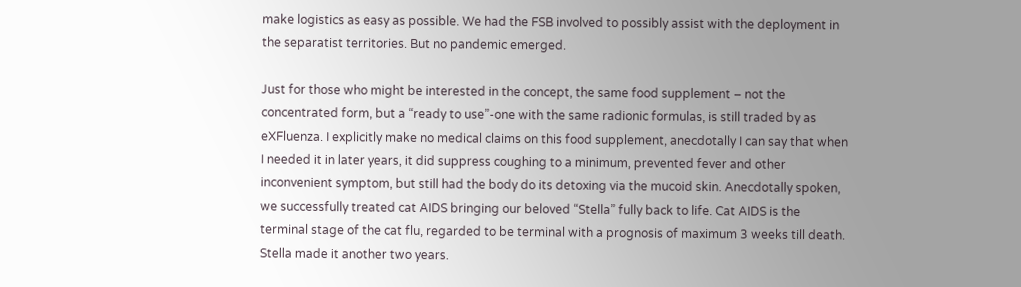make logistics as easy as possible. We had the FSB involved to possibly assist with the deployment in the separatist territories. But no pandemic emerged.

Just for those who might be interested in the concept, the same food supplement – not the concentrated form, but a “ready to use”-one with the same radionic formulas, is still traded by as eXFluenza. I explicitly make no medical claims on this food supplement, anecdotally I can say that when I needed it in later years, it did suppress coughing to a minimum, prevented fever and other inconvenient symptom, but still had the body do its detoxing via the mucoid skin. Anecdotally spoken, we successfully treated cat AIDS bringing our beloved “Stella” fully back to life. Cat AIDS is the terminal stage of the cat flu, regarded to be terminal with a prognosis of maximum 3 weeks till death. Stella made it another two years.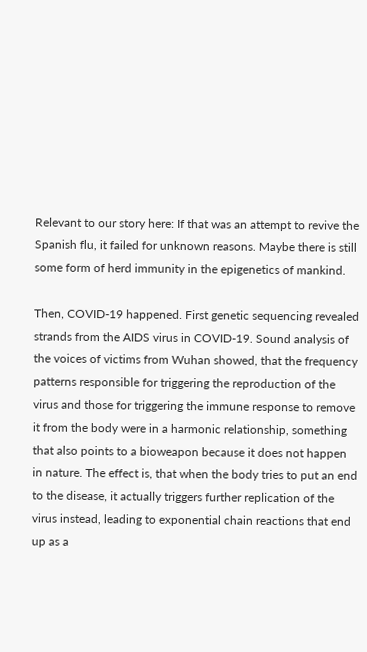Relevant to our story here: If that was an attempt to revive the Spanish flu, it failed for unknown reasons. Maybe there is still some form of herd immunity in the epigenetics of mankind.

Then, COVID-19 happened. First genetic sequencing revealed strands from the AIDS virus in COVID-19. Sound analysis of the voices of victims from Wuhan showed, that the frequency patterns responsible for triggering the reproduction of the virus and those for triggering the immune response to remove it from the body were in a harmonic relationship, something that also points to a bioweapon because it does not happen in nature. The effect is, that when the body tries to put an end to the disease, it actually triggers further replication of the virus instead, leading to exponential chain reactions that end up as a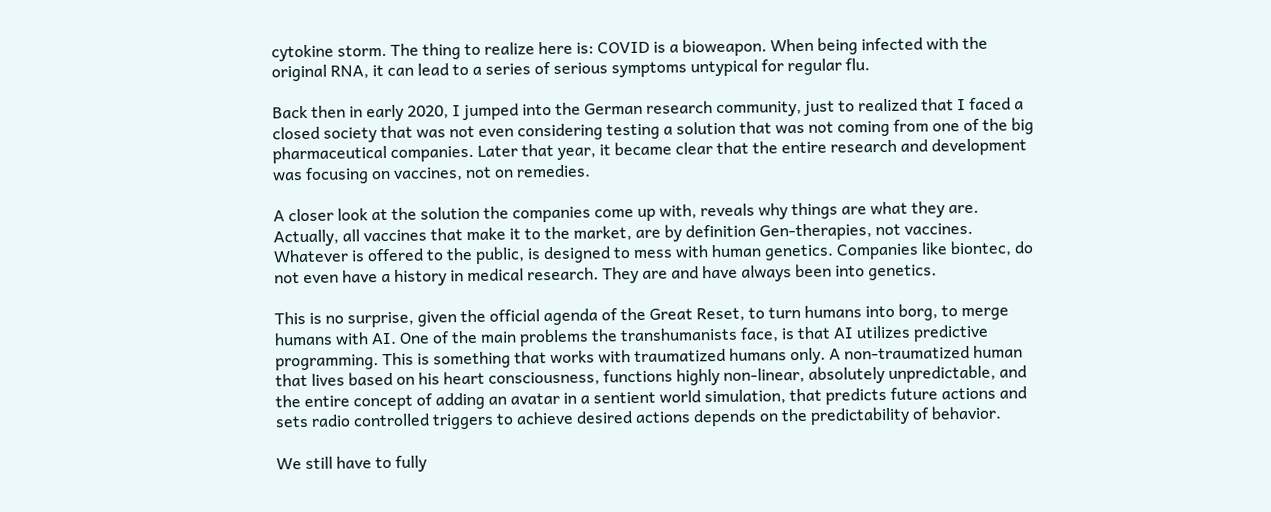cytokine storm. The thing to realize here is: COVID is a bioweapon. When being infected with the original RNA, it can lead to a series of serious symptoms untypical for regular flu.

Back then in early 2020, I jumped into the German research community, just to realized that I faced a closed society that was not even considering testing a solution that was not coming from one of the big pharmaceutical companies. Later that year, it became clear that the entire research and development was focusing on vaccines, not on remedies.

A closer look at the solution the companies come up with, reveals why things are what they are. Actually, all vaccines that make it to the market, are by definition Gen-therapies, not vaccines. Whatever is offered to the public, is designed to mess with human genetics. Companies like biontec, do not even have a history in medical research. They are and have always been into genetics.

This is no surprise, given the official agenda of the Great Reset, to turn humans into borg, to merge humans with AI. One of the main problems the transhumanists face, is that AI utilizes predictive programming. This is something that works with traumatized humans only. A non-traumatized human that lives based on his heart consciousness, functions highly non-linear, absolutely unpredictable, and the entire concept of adding an avatar in a sentient world simulation, that predicts future actions and sets radio controlled triggers to achieve desired actions depends on the predictability of behavior.

We still have to fully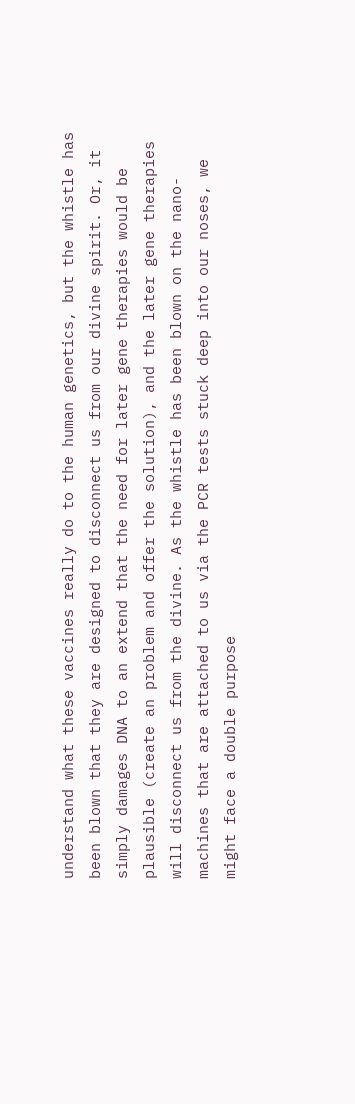understand what these vaccines really do to the human genetics, but the whistle has been blown that they are designed to disconnect us from our divine spirit. Or, it simply damages DNA to an extend that the need for later gene therapies would be plausible (create an problem and offer the solution), and the later gene therapies will disconnect us from the divine. As the whistle has been blown on the nano-machines that are attached to us via the PCR tests stuck deep into our noses, we might face a double purpose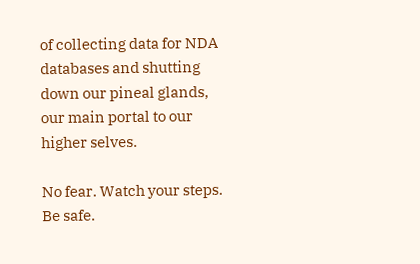of collecting data for NDA databases and shutting down our pineal glands, our main portal to our higher selves.

No fear. Watch your steps. Be safe.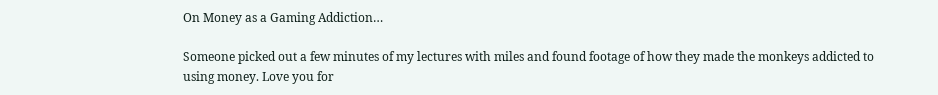On Money as a Gaming Addiction…

Someone picked out a few minutes of my lectures with miles and found footage of how they made the monkeys addicted to using money. Love you for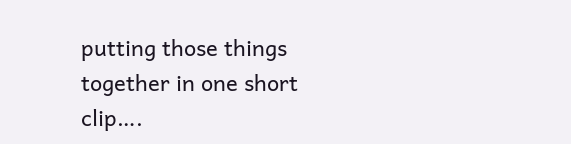putting those things together in one short clip….